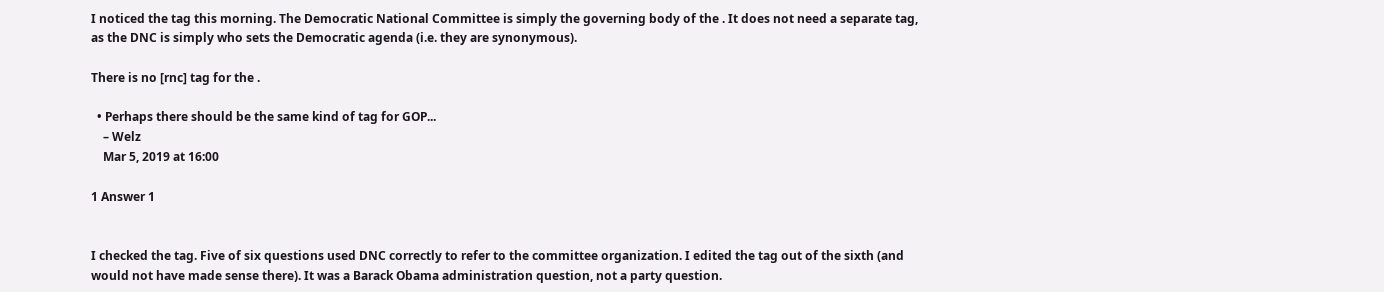I noticed the tag this morning. The Democratic National Committee is simply the governing body of the . It does not need a separate tag, as the DNC is simply who sets the Democratic agenda (i.e. they are synonymous).

There is no [rnc] tag for the .

  • Perhaps there should be the same kind of tag for GOP...
    – Welz
    Mar 5, 2019 at 16:00

1 Answer 1


I checked the tag. Five of six questions used DNC correctly to refer to the committee organization. I edited the tag out of the sixth (and would not have made sense there). It was a Barack Obama administration question, not a party question.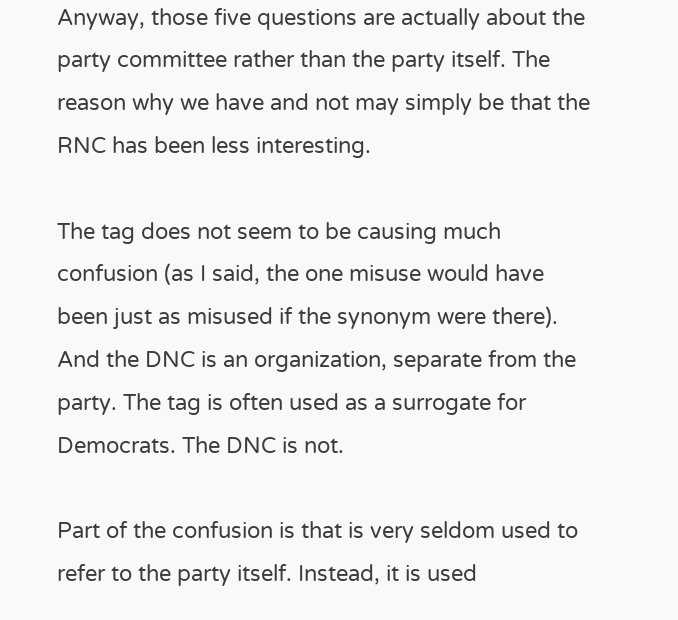Anyway, those five questions are actually about the party committee rather than the party itself. The reason why we have and not may simply be that the RNC has been less interesting.

The tag does not seem to be causing much confusion (as I said, the one misuse would have been just as misused if the synonym were there). And the DNC is an organization, separate from the party. The tag is often used as a surrogate for Democrats. The DNC is not.

Part of the confusion is that is very seldom used to refer to the party itself. Instead, it is used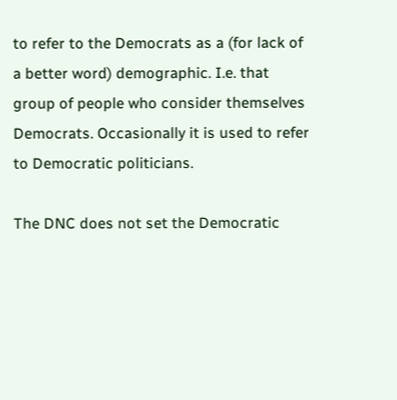to refer to the Democrats as a (for lack of a better word) demographic. I.e. that group of people who consider themselves Democrats. Occasionally it is used to refer to Democratic politicians.

The DNC does not set the Democratic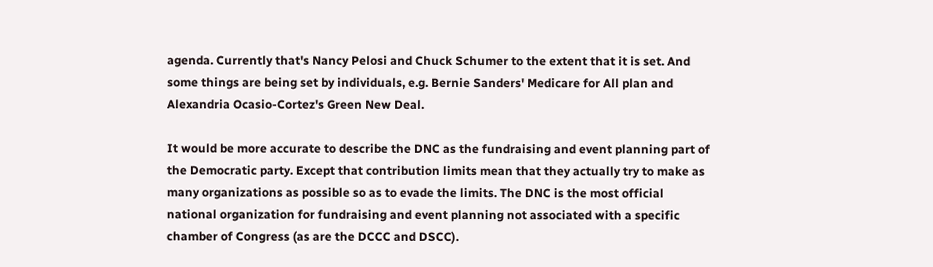agenda. Currently that's Nancy Pelosi and Chuck Schumer to the extent that it is set. And some things are being set by individuals, e.g. Bernie Sanders' Medicare for All plan and Alexandria Ocasio-Cortez's Green New Deal.

It would be more accurate to describe the DNC as the fundraising and event planning part of the Democratic party. Except that contribution limits mean that they actually try to make as many organizations as possible so as to evade the limits. The DNC is the most official national organization for fundraising and event planning not associated with a specific chamber of Congress (as are the DCCC and DSCC).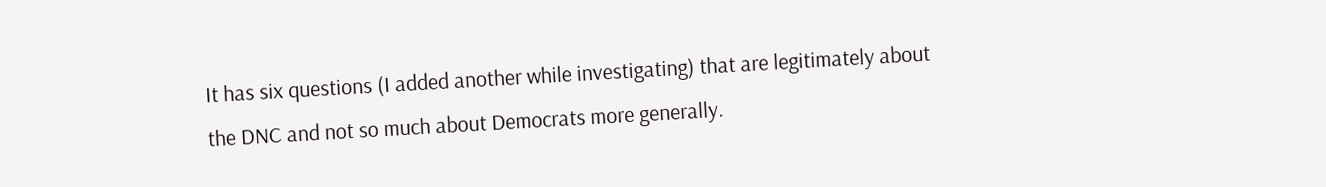It has six questions (I added another while investigating) that are legitimately about the DNC and not so much about Democrats more generally.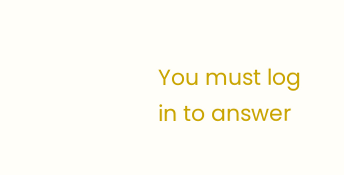You must log in to answer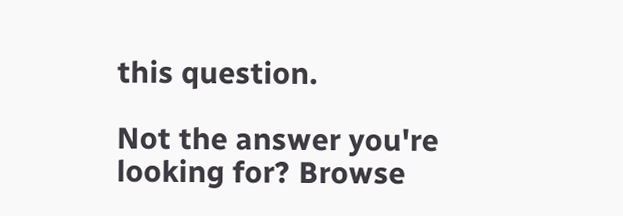this question.

Not the answer you're looking for? Browse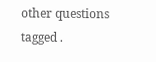other questions tagged .